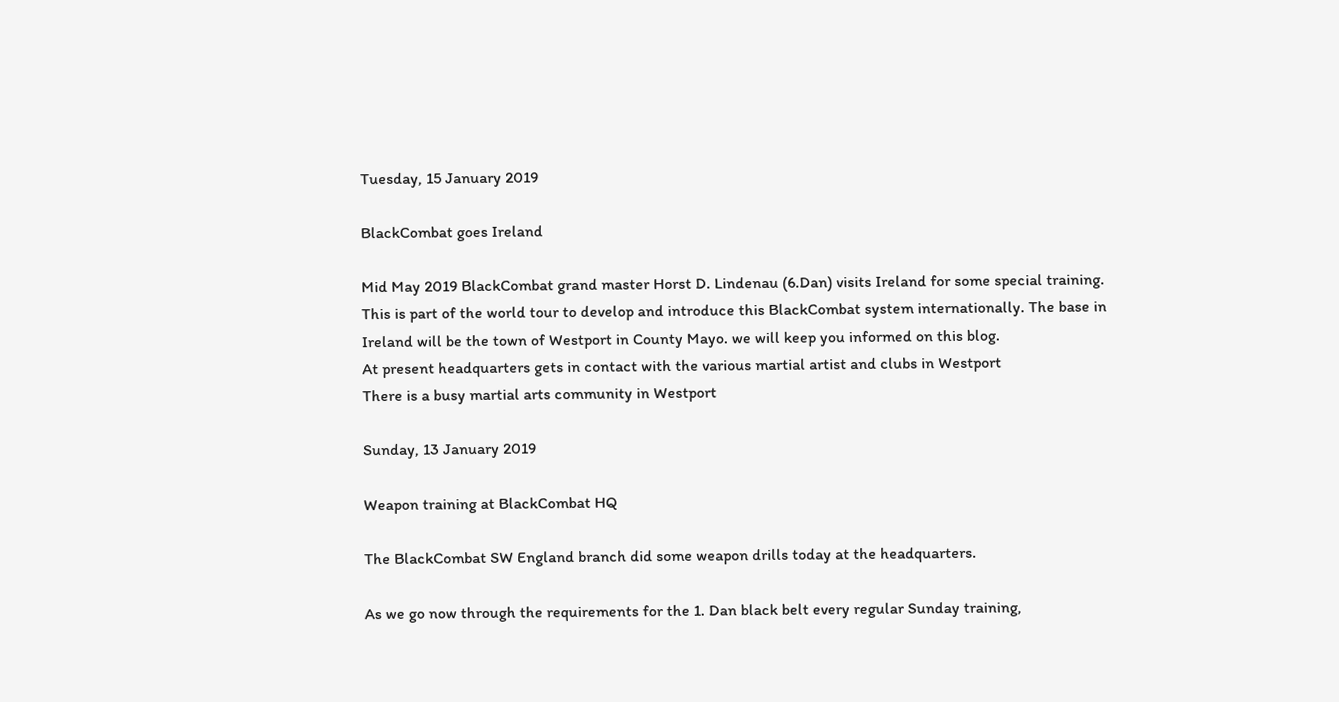Tuesday, 15 January 2019

BlackCombat goes Ireland

Mid May 2019 BlackCombat grand master Horst D. Lindenau (6.Dan) visits Ireland for some special training. This is part of the world tour to develop and introduce this BlackCombat system internationally. The base in Ireland will be the town of Westport in County Mayo. we will keep you informed on this blog.
At present headquarters gets in contact with the various martial artist and clubs in Westport
There is a busy martial arts community in Westport

Sunday, 13 January 2019

Weapon training at BlackCombat HQ

The BlackCombat SW England branch did some weapon drills today at the headquarters.

As we go now through the requirements for the 1. Dan black belt every regular Sunday training,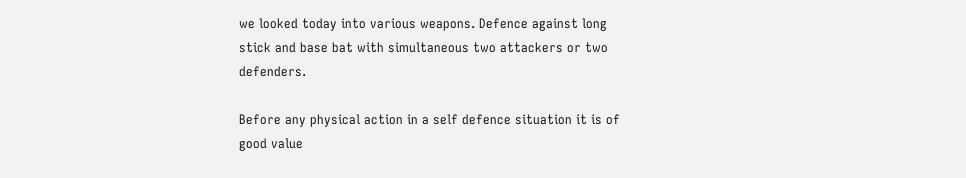we looked today into various weapons. Defence against long stick and base bat with simultaneous two attackers or two defenders.

Before any physical action in a self defence situation it is of good value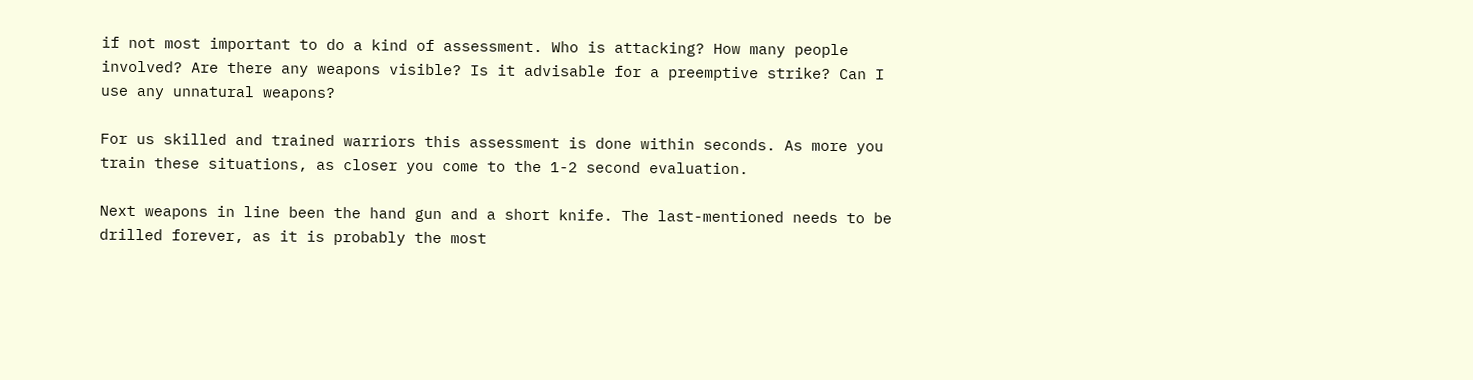if not most important to do a kind of assessment. Who is attacking? How many people involved? Are there any weapons visible? Is it advisable for a preemptive strike? Can I use any unnatural weapons?

For us skilled and trained warriors this assessment is done within seconds. As more you train these situations, as closer you come to the 1-2 second evaluation.

Next weapons in line been the hand gun and a short knife. The last-mentioned needs to be drilled forever, as it is probably the most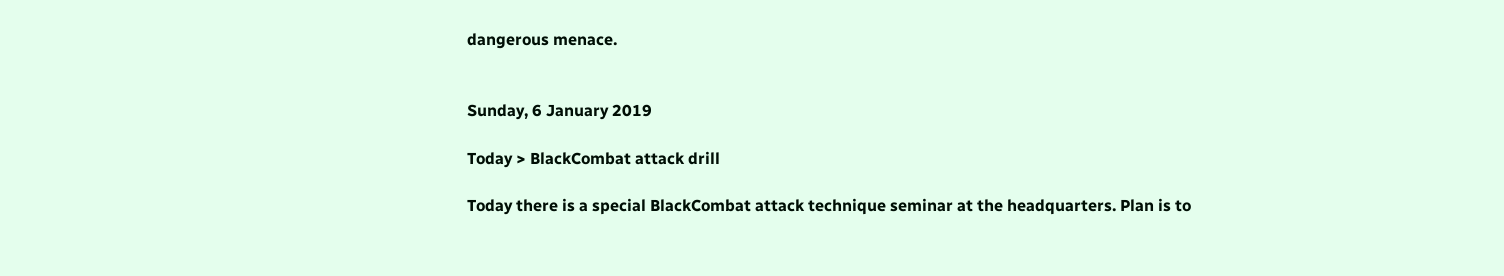dangerous menace.


Sunday, 6 January 2019

Today > BlackCombat attack drill

Today there is a special BlackCombat attack technique seminar at the headquarters. Plan is to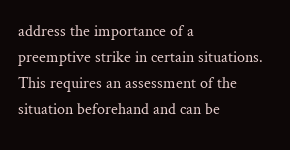address the importance of a preemptive strike in certain situations. This requires an assessment of the situation beforehand and can be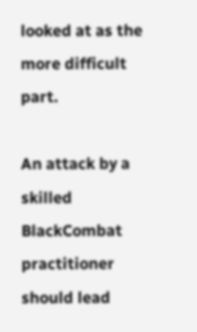looked at as the more difficult part.

An attack by a skilled BlackCombat practitioner should lead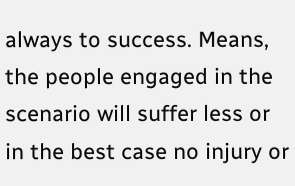always to success. Means, the people engaged in the scenario will suffer less or in the best case no injury or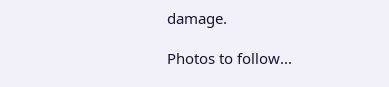damage.

Photos to follow...